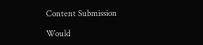Content Submission

Would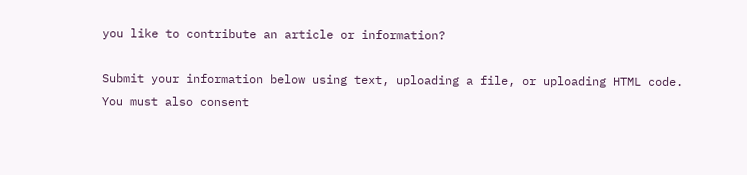you like to contribute an article or information?

Submit your information below using text, uploading a file, or uploading HTML code.
You must also consent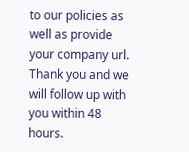to our policies as well as provide your company url.  Thank you and we will follow up with you within 48 hours.